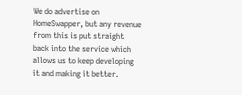We do advertise on HomeSwapper, but any revenue from this is put straight back into the service which allows us to keep developing it and making it better.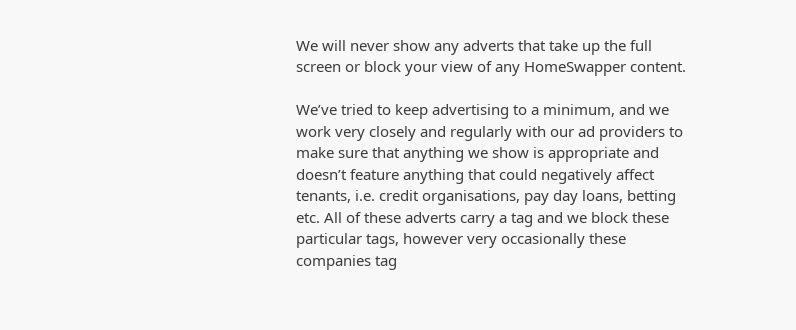We will never show any adverts that take up the full screen or block your view of any HomeSwapper content.

We’ve tried to keep advertising to a minimum, and we work very closely and regularly with our ad providers to make sure that anything we show is appropriate and doesn’t feature anything that could negatively affect tenants, i.e. credit organisations, pay day loans, betting etc. All of these adverts carry a tag and we block these particular tags, however very occasionally these companies tag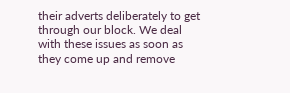their adverts deliberately to get through our block. We deal with these issues as soon as they come up and remove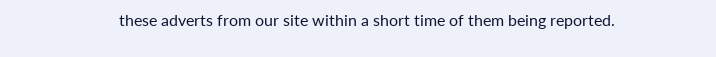these adverts from our site within a short time of them being reported.